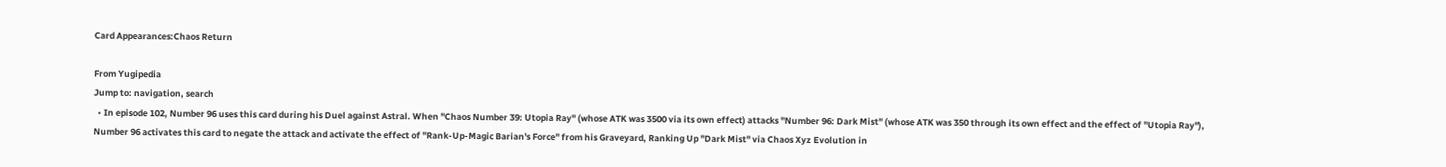Card Appearances:Chaos Return

From Yugipedia
Jump to: navigation, search
  • In episode 102, Number 96 uses this card during his Duel against Astral. When "Chaos Number 39: Utopia Ray" (whose ATK was 3500 via its own effect) attacks "Number 96: Dark Mist" (whose ATK was 350 through its own effect and the effect of "Utopia Ray"), Number 96 activates this card to negate the attack and activate the effect of "Rank-Up-Magic Barian's Force" from his Graveyard, Ranking Up "Dark Mist" via Chaos Xyz Evolution in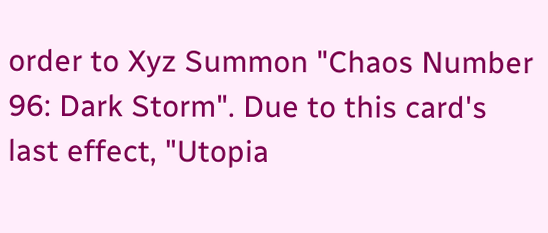order to Xyz Summon "Chaos Number 96: Dark Storm". Due to this card's last effect, "Utopia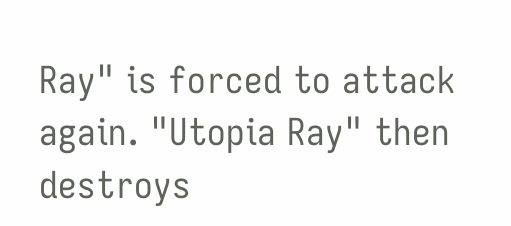Ray" is forced to attack again. "Utopia Ray" then destroys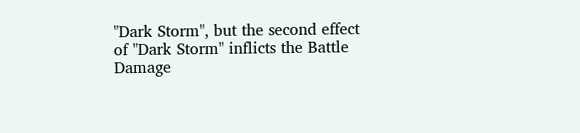"Dark Storm", but the second effect of "Dark Storm" inflicts the Battle Damage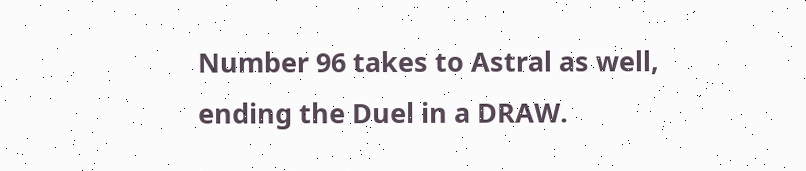Number 96 takes to Astral as well, ending the Duel in a DRAW.